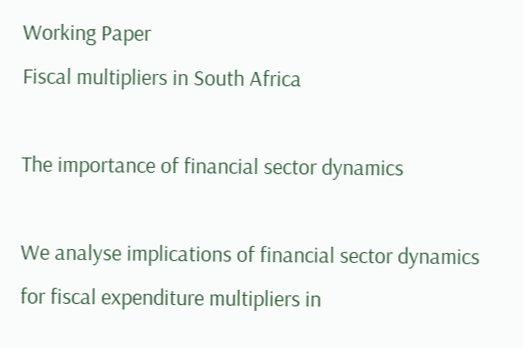Working Paper
Fiscal multipliers in South Africa

The importance of financial sector dynamics

We analyse implications of financial sector dynamics for fiscal expenditure multipliers in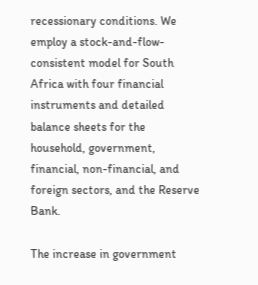recessionary conditions. We employ a stock-and-flow-consistent model for South Africa with four financial instruments and detailed balance sheets for the household, government, financial, non-financial, and foreign sectors, and the Reserve Bank.

The increase in government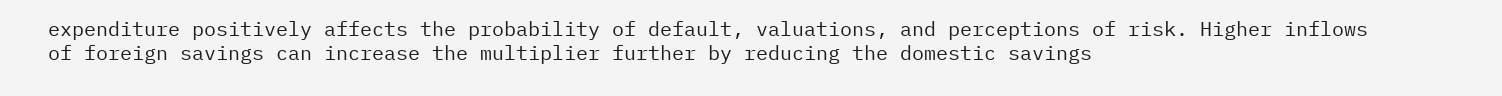expenditure positively affects the probability of default, valuations, and perceptions of risk. Higher inflows of foreign savings can increase the multiplier further by reducing the domestic savings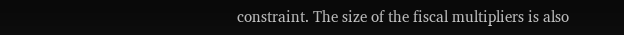constraint. The size of the fiscal multipliers is also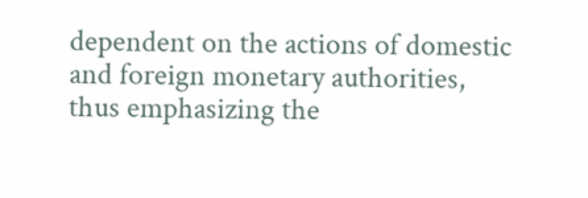dependent on the actions of domestic and foreign monetary authorities, thus emphasizing the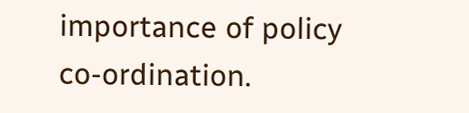importance of policy co-ordination.